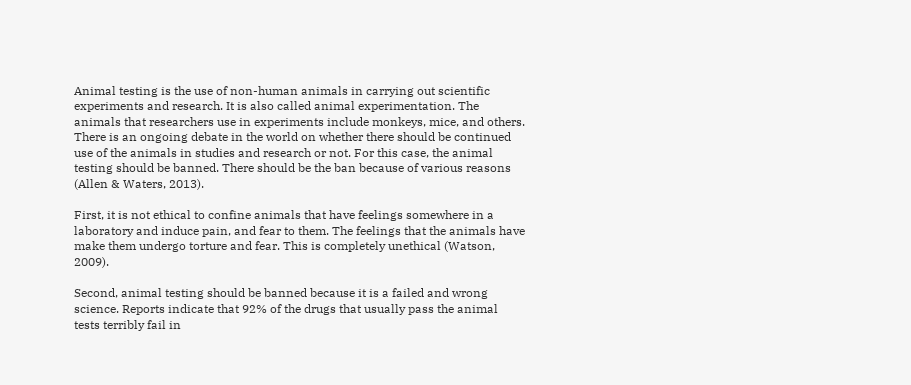Animal testing is the use of non-human animals in carrying out scientific experiments and research. It is also called animal experimentation. The animals that researchers use in experiments include monkeys, mice, and others. There is an ongoing debate in the world on whether there should be continued use of the animals in studies and research or not. For this case, the animal testing should be banned. There should be the ban because of various reasons (Allen & Waters, 2013).

First, it is not ethical to confine animals that have feelings somewhere in a laboratory and induce pain, and fear to them. The feelings that the animals have make them undergo torture and fear. This is completely unethical (Watson, 2009).

Second, animal testing should be banned because it is a failed and wrong science. Reports indicate that 92% of the drugs that usually pass the animal tests terribly fail in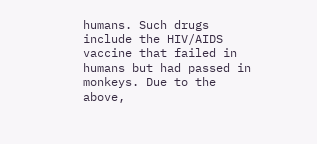humans. Such drugs include the HIV/AIDS vaccine that failed in humans but had passed in monkeys. Due to the above,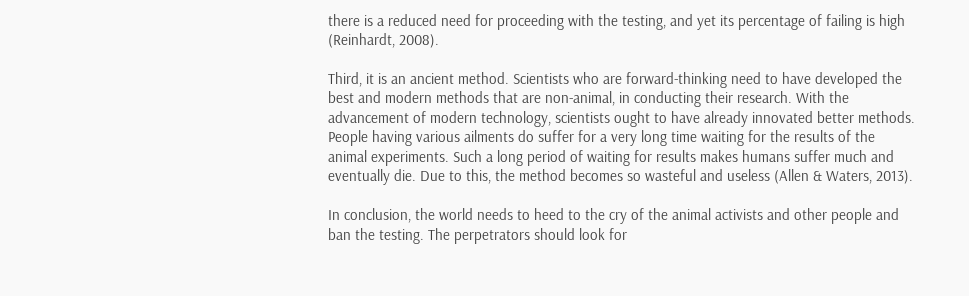there is a reduced need for proceeding with the testing, and yet its percentage of failing is high (Reinhardt, 2008).

Third, it is an ancient method. Scientists who are forward-thinking need to have developed the best and modern methods that are non-animal, in conducting their research. With the advancement of modern technology, scientists ought to have already innovated better methods. People having various ailments do suffer for a very long time waiting for the results of the animal experiments. Such a long period of waiting for results makes humans suffer much and eventually die. Due to this, the method becomes so wasteful and useless (Allen & Waters, 2013).

In conclusion, the world needs to heed to the cry of the animal activists and other people and ban the testing. The perpetrators should look for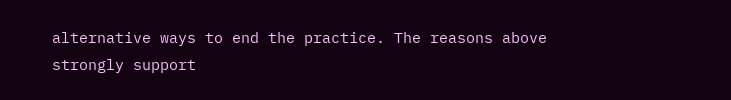alternative ways to end the practice. The reasons above strongly support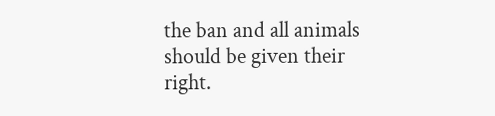the ban and all animals should be given their right.